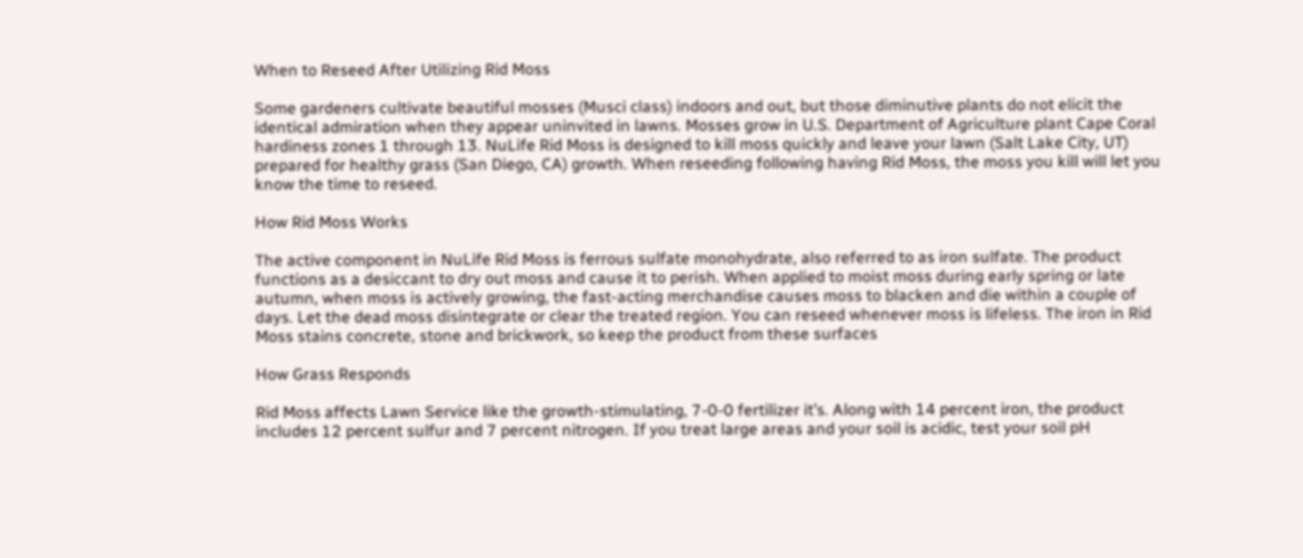When to Reseed After Utilizing Rid Moss

Some gardeners cultivate beautiful mosses (Musci class) indoors and out, but those diminutive plants do not elicit the identical admiration when they appear uninvited in lawns. Mosses grow in U.S. Department of Agriculture plant Cape Coral hardiness zones 1 through 13. NuLife Rid Moss is designed to kill moss quickly and leave your lawn (Salt Lake City, UT) prepared for healthy grass (San Diego, CA) growth. When reseeding following having Rid Moss, the moss you kill will let you know the time to reseed.

How Rid Moss Works

The active component in NuLife Rid Moss is ferrous sulfate monohydrate, also referred to as iron sulfate. The product functions as a desiccant to dry out moss and cause it to perish. When applied to moist moss during early spring or late autumn, when moss is actively growing, the fast-acting merchandise causes moss to blacken and die within a couple of days. Let the dead moss disintegrate or clear the treated region. You can reseed whenever moss is lifeless. The iron in Rid Moss stains concrete, stone and brickwork, so keep the product from these surfaces

How Grass Responds

Rid Moss affects Lawn Service like the growth-stimulating, 7-0-0 fertilizer it’s. Along with 14 percent iron, the product includes 12 percent sulfur and 7 percent nitrogen. If you treat large areas and your soil is acidic, test your soil pH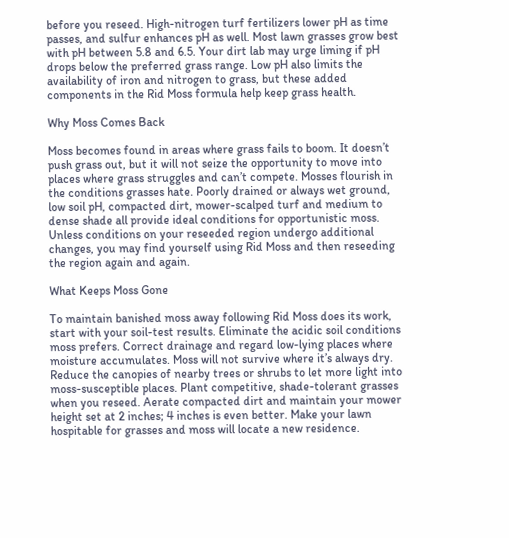before you reseed. High-nitrogen turf fertilizers lower pH as time passes, and sulfur enhances pH as well. Most lawn grasses grow best with pH between 5.8 and 6.5. Your dirt lab may urge liming if pH drops below the preferred grass range. Low pH also limits the availability of iron and nitrogen to grass, but these added components in the Rid Moss formula help keep grass health.

Why Moss Comes Back

Moss becomes found in areas where grass fails to boom. It doesn’t push grass out, but it will not seize the opportunity to move into places where grass struggles and can’t compete. Mosses flourish in the conditions grasses hate. Poorly drained or always wet ground, low soil pH, compacted dirt, mower-scalped turf and medium to dense shade all provide ideal conditions for opportunistic moss. Unless conditions on your reseeded region undergo additional changes, you may find yourself using Rid Moss and then reseeding the region again and again.

What Keeps Moss Gone

To maintain banished moss away following Rid Moss does its work, start with your soil-test results. Eliminate the acidic soil conditions moss prefers. Correct drainage and regard low-lying places where moisture accumulates. Moss will not survive where it’s always dry. Reduce the canopies of nearby trees or shrubs to let more light into moss-susceptible places. Plant competitive, shade-tolerant grasses when you reseed. Aerate compacted dirt and maintain your mower height set at 2 inches; 4 inches is even better. Make your lawn hospitable for grasses and moss will locate a new residence.